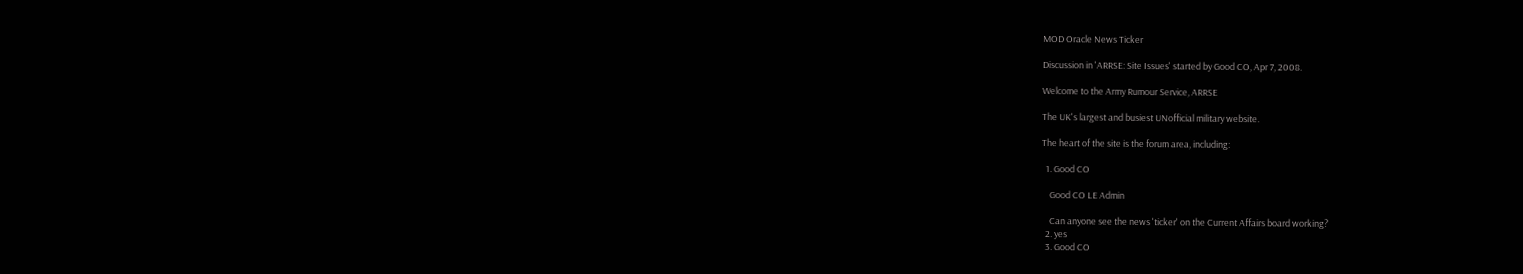MOD Oracle News Ticker

Discussion in 'ARRSE: Site Issues' started by Good CO, Apr 7, 2008.

Welcome to the Army Rumour Service, ARRSE

The UK's largest and busiest UNofficial military website.

The heart of the site is the forum area, including:

  1. Good CO

    Good CO LE Admin

    Can anyone see the news 'ticker' on the Current Affairs board working?
  2. yes
  3. Good CO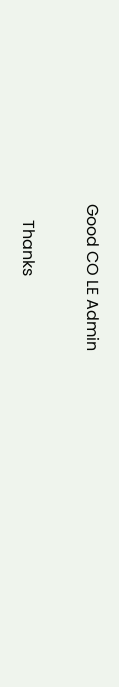Good CO LE Admin

    Thanks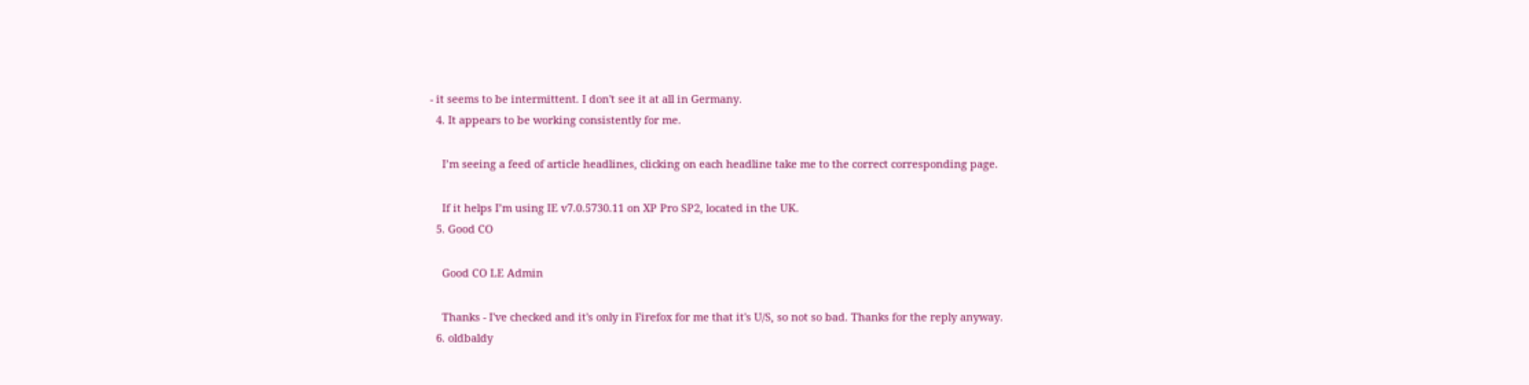- it seems to be intermittent. I don't see it at all in Germany.
  4. It appears to be working consistently for me.

    I’m seeing a feed of article headlines, clicking on each headline take me to the correct corresponding page.

    If it helps I’m using IE v7.0.5730.11 on XP Pro SP2, located in the UK.
  5. Good CO

    Good CO LE Admin

    Thanks - I've checked and it's only in Firefox for me that it's U/S, so not so bad. Thanks for the reply anyway.
  6. oldbaldy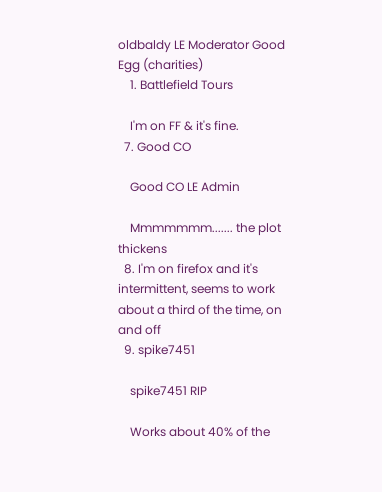oldbaldy LE Moderator Good Egg (charities)
    1. Battlefield Tours

    I'm on FF & it's fine.
  7. Good CO

    Good CO LE Admin

    Mmmmmmm....... the plot thickens
  8. I'm on firefox and it's intermittent, seems to work about a third of the time, on and off
  9. spike7451

    spike7451 RIP

    Works about 40% of the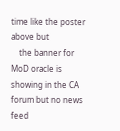time like the poster above but
    the banner for MoD oracle is showing in the CA forum but no news feed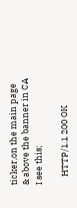ticker,on the main page & above the banner in CA I see this;

    HTTP/1.1 200 OK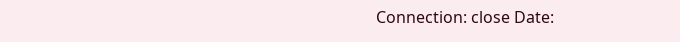Connection: close Date: